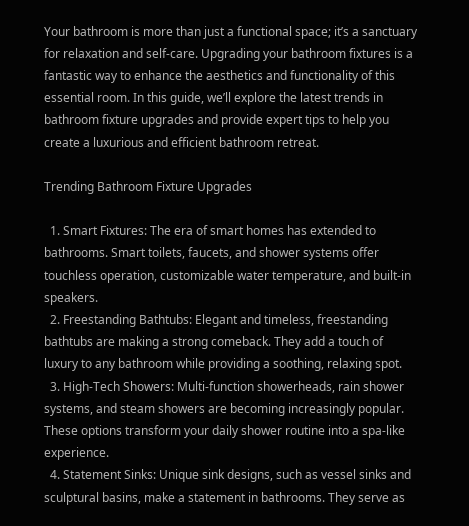Your bathroom is more than just a functional space; it’s a sanctuary for relaxation and self-care. Upgrading your bathroom fixtures is a fantastic way to enhance the aesthetics and functionality of this essential room. In this guide, we’ll explore the latest trends in bathroom fixture upgrades and provide expert tips to help you create a luxurious and efficient bathroom retreat.

Trending Bathroom Fixture Upgrades

  1. Smart Fixtures: The era of smart homes has extended to bathrooms. Smart toilets, faucets, and shower systems offer touchless operation, customizable water temperature, and built-in speakers.
  2. Freestanding Bathtubs: Elegant and timeless, freestanding bathtubs are making a strong comeback. They add a touch of luxury to any bathroom while providing a soothing, relaxing spot.
  3. High-Tech Showers: Multi-function showerheads, rain shower systems, and steam showers are becoming increasingly popular. These options transform your daily shower routine into a spa-like experience.
  4. Statement Sinks: Unique sink designs, such as vessel sinks and sculptural basins, make a statement in bathrooms. They serve as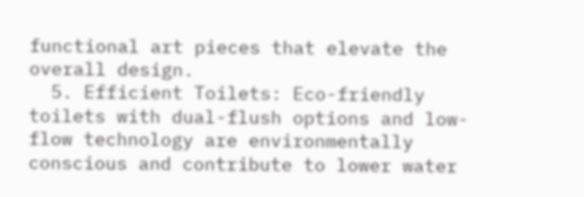functional art pieces that elevate the overall design.
  5. Efficient Toilets: Eco-friendly toilets with dual-flush options and low-flow technology are environmentally conscious and contribute to lower water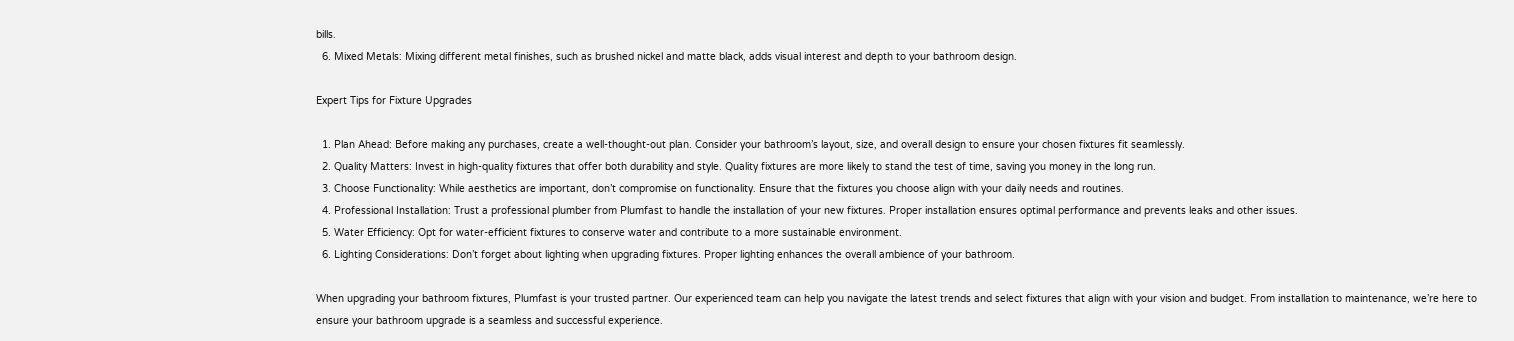bills.
  6. Mixed Metals: Mixing different metal finishes, such as brushed nickel and matte black, adds visual interest and depth to your bathroom design.

Expert Tips for Fixture Upgrades

  1. Plan Ahead: Before making any purchases, create a well-thought-out plan. Consider your bathroom’s layout, size, and overall design to ensure your chosen fixtures fit seamlessly.
  2. Quality Matters: Invest in high-quality fixtures that offer both durability and style. Quality fixtures are more likely to stand the test of time, saving you money in the long run.
  3. Choose Functionality: While aesthetics are important, don’t compromise on functionality. Ensure that the fixtures you choose align with your daily needs and routines.
  4. Professional Installation: Trust a professional plumber from Plumfast to handle the installation of your new fixtures. Proper installation ensures optimal performance and prevents leaks and other issues.
  5. Water Efficiency: Opt for water-efficient fixtures to conserve water and contribute to a more sustainable environment.
  6. Lighting Considerations: Don’t forget about lighting when upgrading fixtures. Proper lighting enhances the overall ambience of your bathroom.

When upgrading your bathroom fixtures, Plumfast is your trusted partner. Our experienced team can help you navigate the latest trends and select fixtures that align with your vision and budget. From installation to maintenance, we’re here to ensure your bathroom upgrade is a seamless and successful experience.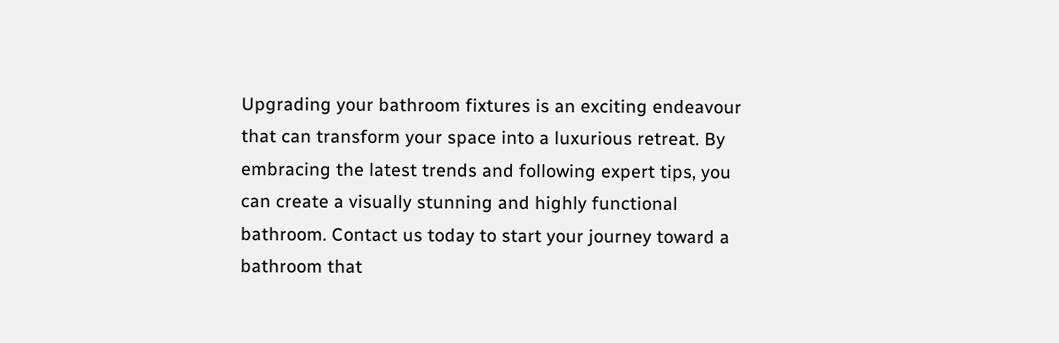Upgrading your bathroom fixtures is an exciting endeavour that can transform your space into a luxurious retreat. By embracing the latest trends and following expert tips, you can create a visually stunning and highly functional bathroom. Contact us today to start your journey toward a bathroom that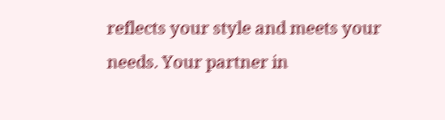reflects your style and meets your needs. Your partner in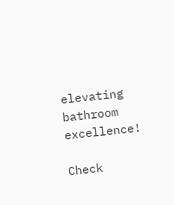elevating bathroom excellence!

Check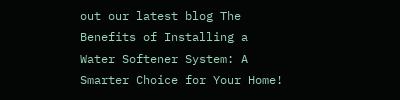out our latest blog The Benefits of Installing a Water Softener System: A Smarter Choice for Your Home!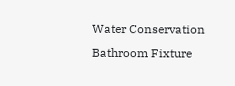Water Conservation
Bathroom Fixture